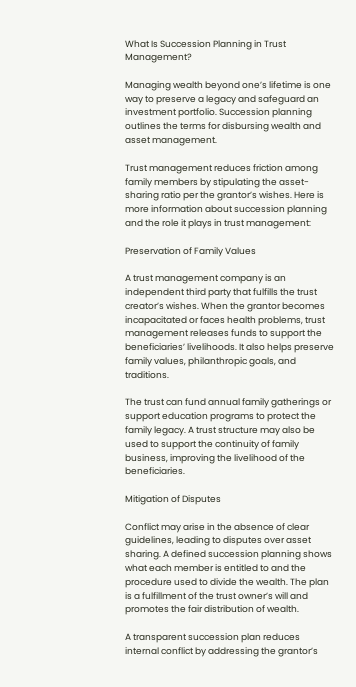What Is Succession Planning in Trust Management?

Managing wealth beyond one’s lifetime is one way to preserve a legacy and safeguard an investment portfolio. Succession planning outlines the terms for disbursing wealth and asset management.

Trust management reduces friction among family members by stipulating the asset-sharing ratio per the grantor’s wishes. Here is more information about succession planning and the role it plays in trust management:

Preservation of Family Values

A trust management company is an independent third party that fulfills the trust creator’s wishes. When the grantor becomes incapacitated or faces health problems, trust management releases funds to support the beneficiaries’ livelihoods. It also helps preserve family values, philanthropic goals, and traditions.

The trust can fund annual family gatherings or support education programs to protect the family legacy. A trust structure may also be used to support the continuity of family business, improving the livelihood of the beneficiaries.

Mitigation of Disputes

Conflict may arise in the absence of clear guidelines, leading to disputes over asset sharing. A defined succession planning shows what each member is entitled to and the procedure used to divide the wealth. The plan is a fulfillment of the trust owner’s will and promotes the fair distribution of wealth.

A transparent succession plan reduces internal conflict by addressing the grantor’s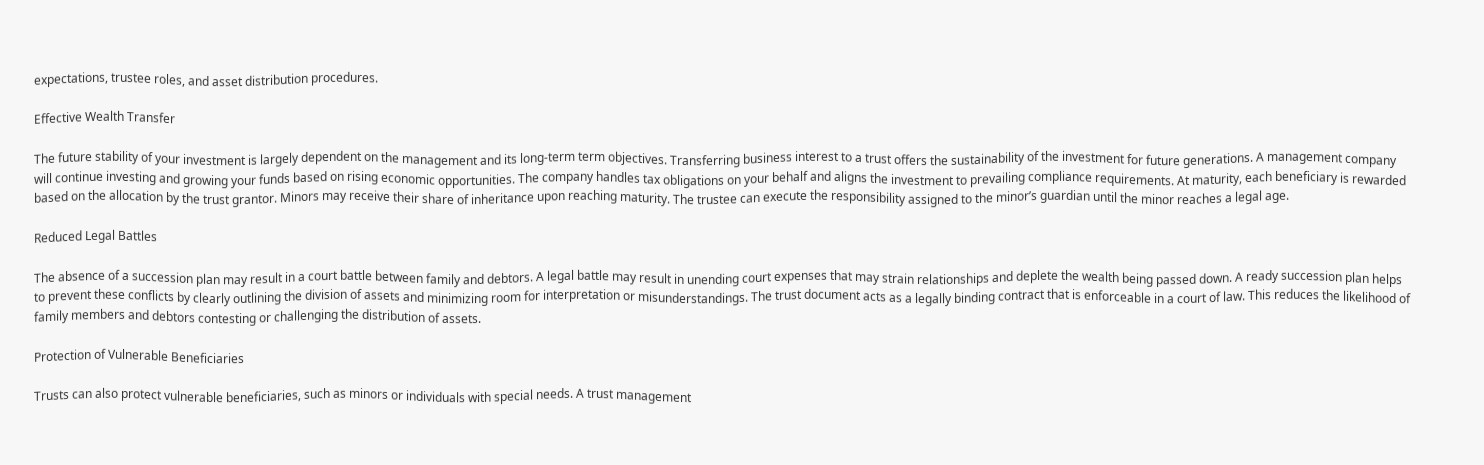expectations, trustee roles, and asset distribution procedures.

Effective Wealth Transfer

The future stability of your investment is largely dependent on the management and its long-term term objectives. Transferring business interest to a trust offers the sustainability of the investment for future generations. A management company will continue investing and growing your funds based on rising economic opportunities. The company handles tax obligations on your behalf and aligns the investment to prevailing compliance requirements. At maturity, each beneficiary is rewarded based on the allocation by the trust grantor. Minors may receive their share of inheritance upon reaching maturity. The trustee can execute the responsibility assigned to the minor’s guardian until the minor reaches a legal age.

Reduced Legal Battles

The absence of a succession plan may result in a court battle between family and debtors. A legal battle may result in unending court expenses that may strain relationships and deplete the wealth being passed down. A ready succession plan helps to prevent these conflicts by clearly outlining the division of assets and minimizing room for interpretation or misunderstandings. The trust document acts as a legally binding contract that is enforceable in a court of law. This reduces the likelihood of family members and debtors contesting or challenging the distribution of assets.

Protection of Vulnerable Beneficiaries

Trusts can also protect vulnerable beneficiaries, such as minors or individuals with special needs. A trust management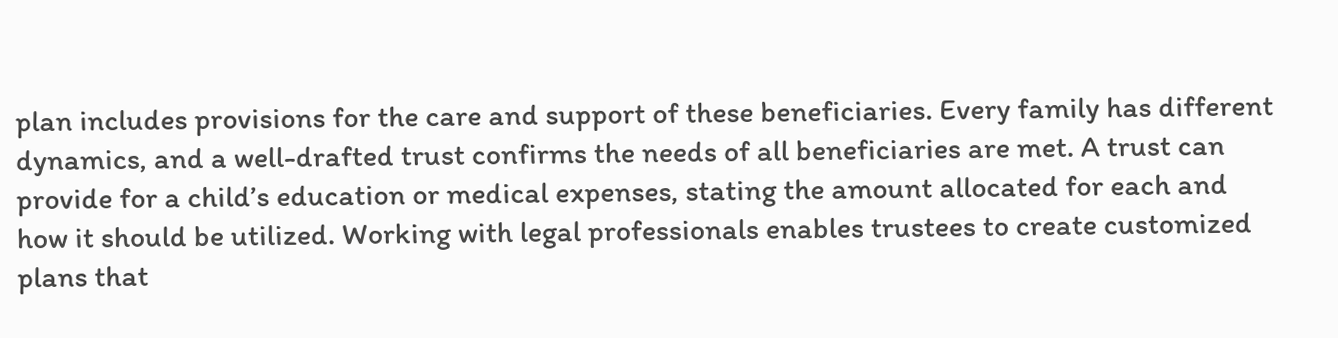plan includes provisions for the care and support of these beneficiaries. Every family has different dynamics, and a well-drafted trust confirms the needs of all beneficiaries are met. A trust can provide for a child’s education or medical expenses, stating the amount allocated for each and how it should be utilized. Working with legal professionals enables trustees to create customized plans that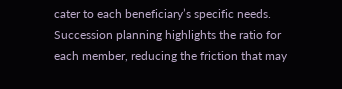cater to each beneficiary’s specific needs.  Succession planning highlights the ratio for each member, reducing the friction that may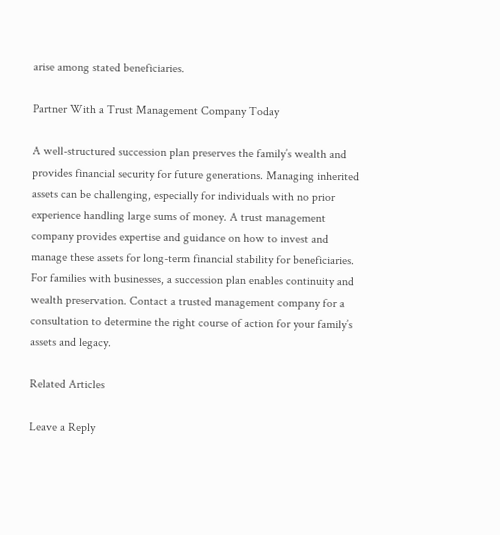arise among stated beneficiaries.

Partner With a Trust Management Company Today

A well-structured succession plan preserves the family’s wealth and provides financial security for future generations. Managing inherited assets can be challenging, especially for individuals with no prior experience handling large sums of money. A trust management company provides expertise and guidance on how to invest and manage these assets for long-term financial stability for beneficiaries. For families with businesses, a succession plan enables continuity and wealth preservation. Contact a trusted management company for a consultation to determine the right course of action for your family’s assets and legacy.

Related Articles

Leave a Reply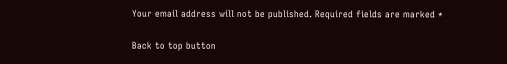Your email address will not be published. Required fields are marked *

Back to top button